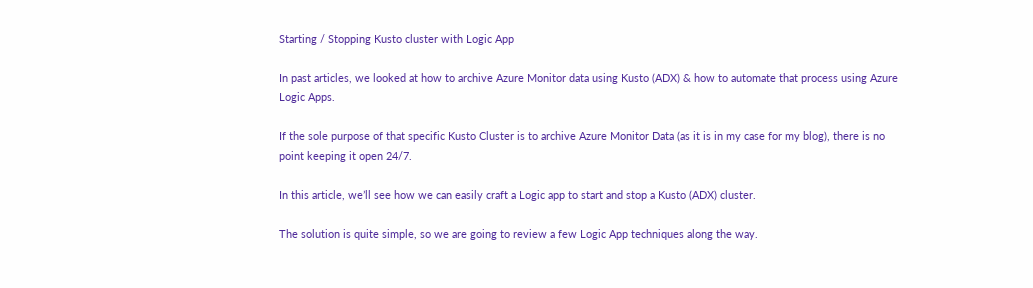Starting / Stopping Kusto cluster with Logic App

In past articles, we looked at how to archive Azure Monitor data using Kusto (ADX) & how to automate that process using Azure Logic Apps.

If the sole purpose of that specific Kusto Cluster is to archive Azure Monitor Data (as it is in my case for my blog), there is no point keeping it open 24/7.

In this article, we’ll see how we can easily craft a Logic app to start and stop a Kusto (ADX) cluster.

The solution is quite simple, so we are going to review a few Logic App techniques along the way.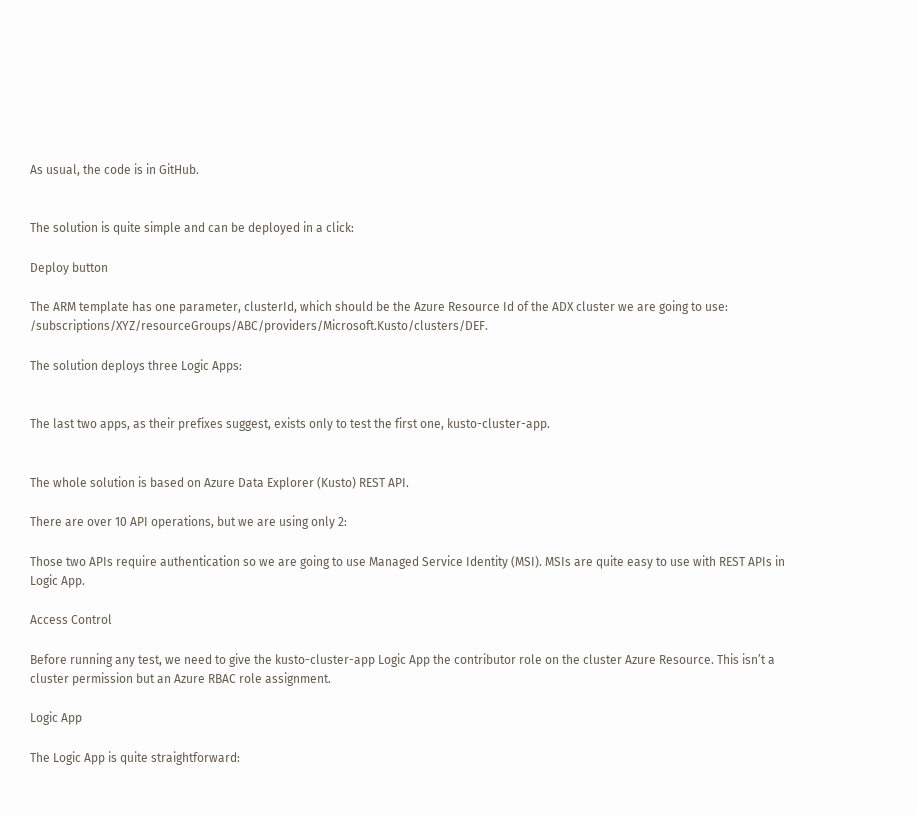As usual, the code is in GitHub.


The solution is quite simple and can be deployed in a click:

Deploy button

The ARM template has one parameter, clusterId, which should be the Azure Resource Id of the ADX cluster we are going to use: /subscriptions/XYZ/resourceGroups/ABC/providers/Microsoft.Kusto/clusters/DEF.

The solution deploys three Logic Apps:


The last two apps, as their prefixes suggest, exists only to test the first one, kusto-cluster-app.


The whole solution is based on Azure Data Explorer (Kusto) REST API.

There are over 10 API operations, but we are using only 2:

Those two APIs require authentication so we are going to use Managed Service Identity (MSI). MSIs are quite easy to use with REST APIs in Logic App.

Access Control

Before running any test, we need to give the kusto-cluster-app Logic App the contributor role on the cluster Azure Resource. This isn’t a cluster permission but an Azure RBAC role assignment.

Logic App

The Logic App is quite straightforward: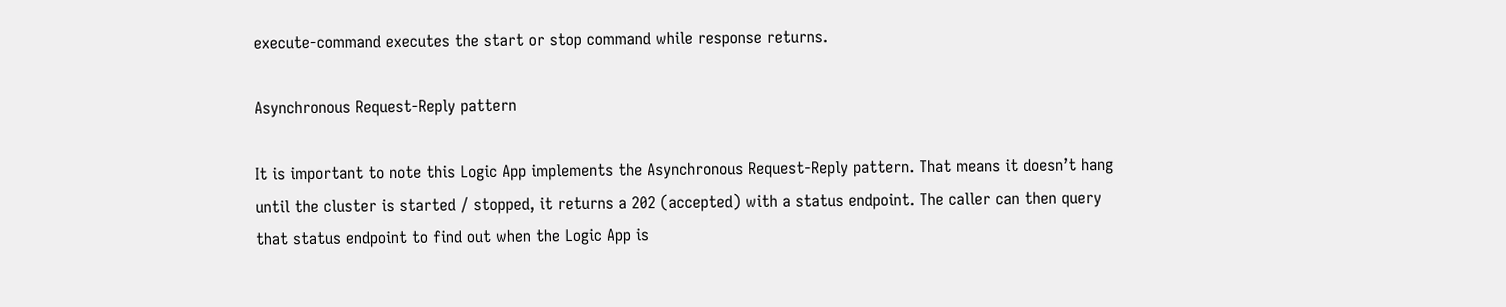execute-command executes the start or stop command while response returns.

Asynchronous Request-Reply pattern

It is important to note this Logic App implements the Asynchronous Request-Reply pattern. That means it doesn’t hang until the cluster is started / stopped, it returns a 202 (accepted) with a status endpoint. The caller can then query that status endpoint to find out when the Logic App is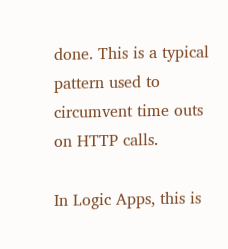done. This is a typical pattern used to circumvent time outs on HTTP calls.

In Logic Apps, this is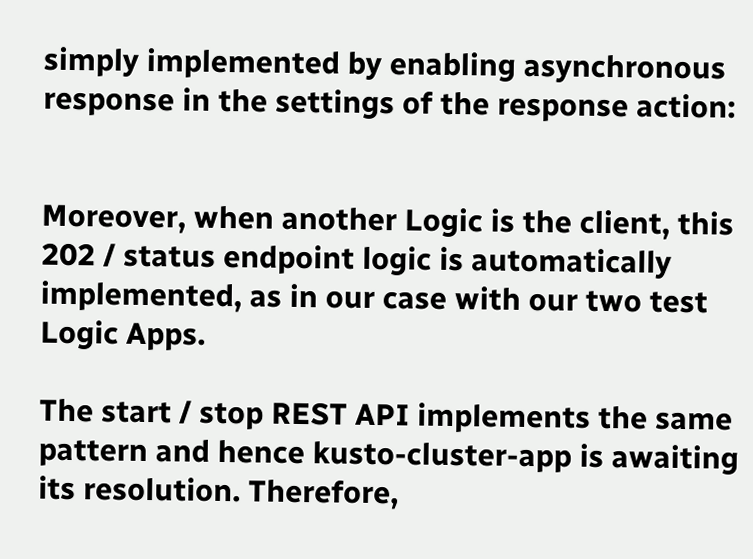simply implemented by enabling asynchronous response in the settings of the response action:


Moreover, when another Logic is the client, this 202 / status endpoint logic is automatically implemented, as in our case with our two test Logic Apps.

The start / stop REST API implements the same pattern and hence kusto-cluster-app is awaiting its resolution. Therefore,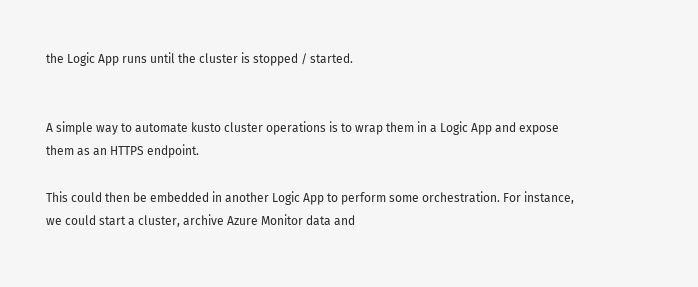the Logic App runs until the cluster is stopped / started.


A simple way to automate kusto cluster operations is to wrap them in a Logic App and expose them as an HTTPS endpoint.

This could then be embedded in another Logic App to perform some orchestration. For instance, we could start a cluster, archive Azure Monitor data and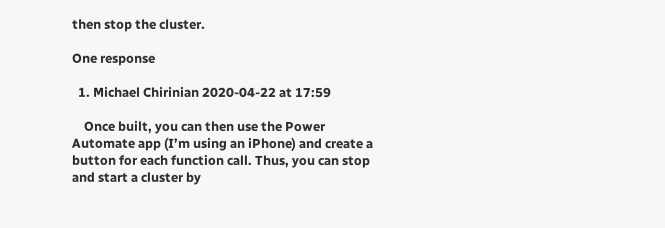then stop the cluster.

One response

  1. Michael Chirinian 2020-04-22 at 17:59

    Once built, you can then use the Power Automate app (I’m using an iPhone) and create a button for each function call. Thus, you can stop and start a cluster by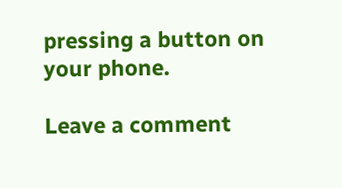pressing a button on your phone.

Leave a comment